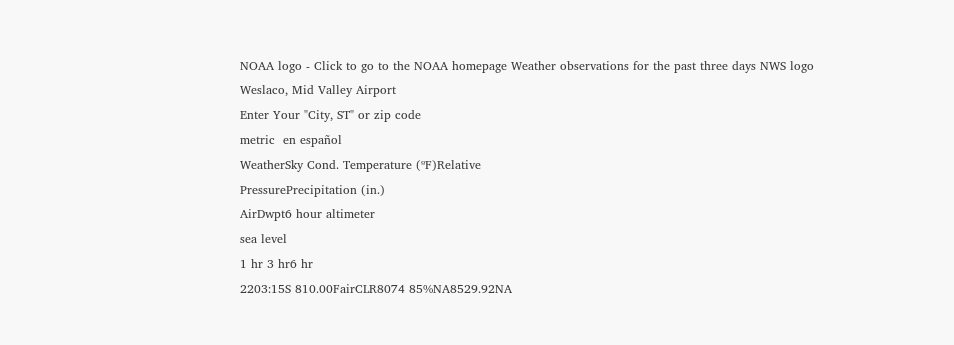NOAA logo - Click to go to the NOAA homepage Weather observations for the past three days NWS logo
Weslaco, Mid Valley Airport
Enter Your "City, ST" or zip code
metric  en español
WeatherSky Cond. Temperature (ºF)Relative
PressurePrecipitation (in.)
AirDwpt6 hour altimeter
sea level
1 hr 3 hr6 hr
2203:15S 810.00FairCLR8074 85%NA8529.92NA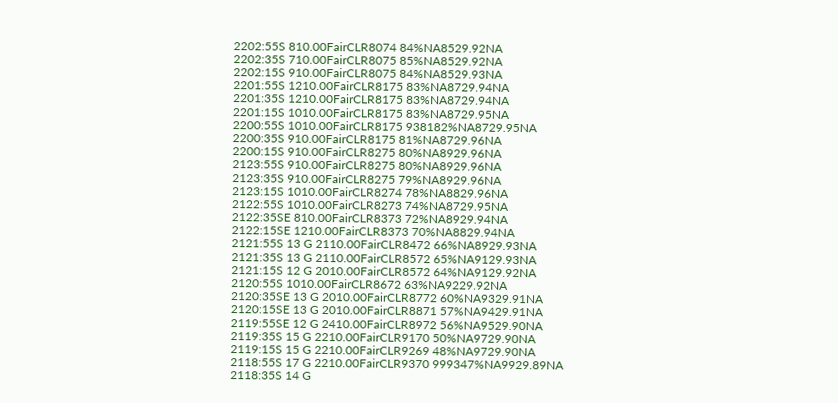2202:55S 810.00FairCLR8074 84%NA8529.92NA
2202:35S 710.00FairCLR8075 85%NA8529.92NA
2202:15S 910.00FairCLR8075 84%NA8529.93NA
2201:55S 1210.00FairCLR8175 83%NA8729.94NA
2201:35S 1210.00FairCLR8175 83%NA8729.94NA
2201:15S 1010.00FairCLR8175 83%NA8729.95NA
2200:55S 1010.00FairCLR8175 938182%NA8729.95NA
2200:35S 910.00FairCLR8175 81%NA8729.96NA
2200:15S 910.00FairCLR8275 80%NA8929.96NA
2123:55S 910.00FairCLR8275 80%NA8929.96NA
2123:35S 910.00FairCLR8275 79%NA8929.96NA
2123:15S 1010.00FairCLR8274 78%NA8829.96NA
2122:55S 1010.00FairCLR8273 74%NA8729.95NA
2122:35SE 810.00FairCLR8373 72%NA8929.94NA
2122:15SE 1210.00FairCLR8373 70%NA8829.94NA
2121:55S 13 G 2110.00FairCLR8472 66%NA8929.93NA
2121:35S 13 G 2110.00FairCLR8572 65%NA9129.93NA
2121:15S 12 G 2010.00FairCLR8572 64%NA9129.92NA
2120:55S 1010.00FairCLR8672 63%NA9229.92NA
2120:35SE 13 G 2010.00FairCLR8772 60%NA9329.91NA
2120:15SE 13 G 2010.00FairCLR8871 57%NA9429.91NA
2119:55SE 12 G 2410.00FairCLR8972 56%NA9529.90NA
2119:35S 15 G 2210.00FairCLR9170 50%NA9729.90NA
2119:15S 15 G 2210.00FairCLR9269 48%NA9729.90NA
2118:55S 17 G 2210.00FairCLR9370 999347%NA9929.89NA
2118:35S 14 G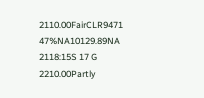2110.00FairCLR9471 47%NA10129.89NA
2118:15S 17 G 2210.00Partly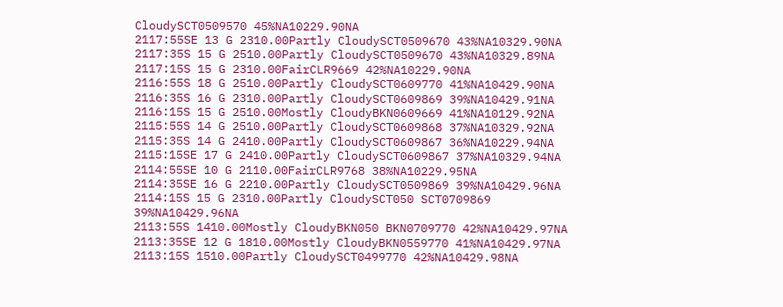CloudySCT0509570 45%NA10229.90NA
2117:55SE 13 G 2310.00Partly CloudySCT0509670 43%NA10329.90NA
2117:35S 15 G 2510.00Partly CloudySCT0509670 43%NA10329.89NA
2117:15S 15 G 2310.00FairCLR9669 42%NA10229.90NA
2116:55S 18 G 2510.00Partly CloudySCT0609770 41%NA10429.90NA
2116:35S 16 G 2310.00Partly CloudySCT0609869 39%NA10429.91NA
2116:15S 15 G 2510.00Mostly CloudyBKN0609669 41%NA10129.92NA
2115:55S 14 G 2510.00Partly CloudySCT0609868 37%NA10329.92NA
2115:35S 14 G 2410.00Partly CloudySCT0609867 36%NA10229.94NA
2115:15SE 17 G 2410.00Partly CloudySCT0609867 37%NA10329.94NA
2114:55SE 10 G 2110.00FairCLR9768 38%NA10229.95NA
2114:35SE 16 G 2210.00Partly CloudySCT0509869 39%NA10429.96NA
2114:15S 15 G 2310.00Partly CloudySCT050 SCT0709869 39%NA10429.96NA
2113:55S 1410.00Mostly CloudyBKN050 BKN0709770 42%NA10429.97NA
2113:35SE 12 G 1810.00Mostly CloudyBKN0559770 41%NA10429.97NA
2113:15S 1510.00Partly CloudySCT0499770 42%NA10429.98NA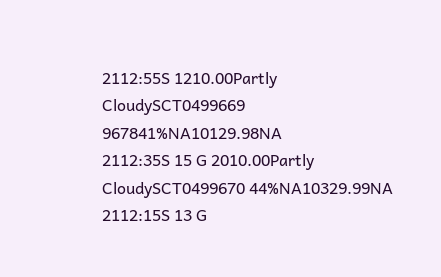2112:55S 1210.00Partly CloudySCT0499669 967841%NA10129.98NA
2112:35S 15 G 2010.00Partly CloudySCT0499670 44%NA10329.99NA
2112:15S 13 G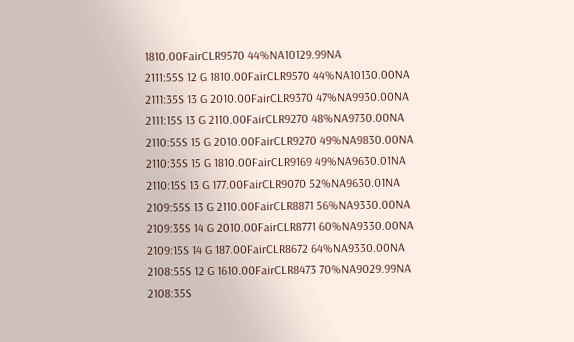1810.00FairCLR9570 44%NA10129.99NA
2111:55S 12 G 1810.00FairCLR9570 44%NA10130.00NA
2111:35S 13 G 2010.00FairCLR9370 47%NA9930.00NA
2111:15S 13 G 2110.00FairCLR9270 48%NA9730.00NA
2110:55S 15 G 2010.00FairCLR9270 49%NA9830.00NA
2110:35S 15 G 1810.00FairCLR9169 49%NA9630.01NA
2110:15S 13 G 177.00FairCLR9070 52%NA9630.01NA
2109:55S 13 G 2110.00FairCLR8871 56%NA9330.00NA
2109:35S 14 G 2010.00FairCLR8771 60%NA9330.00NA
2109:15S 14 G 187.00FairCLR8672 64%NA9330.00NA
2108:55S 12 G 1610.00FairCLR8473 70%NA9029.99NA
2108:35S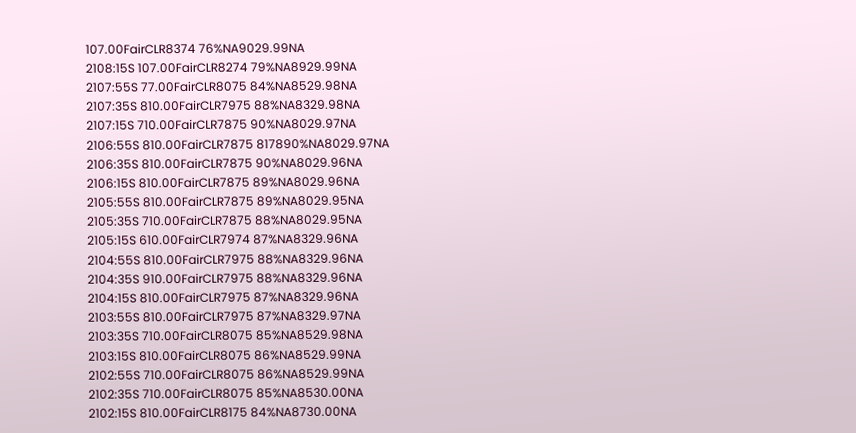107.00FairCLR8374 76%NA9029.99NA
2108:15S 107.00FairCLR8274 79%NA8929.99NA
2107:55S 77.00FairCLR8075 84%NA8529.98NA
2107:35S 810.00FairCLR7975 88%NA8329.98NA
2107:15S 710.00FairCLR7875 90%NA8029.97NA
2106:55S 810.00FairCLR7875 817890%NA8029.97NA
2106:35S 810.00FairCLR7875 90%NA8029.96NA
2106:15S 810.00FairCLR7875 89%NA8029.96NA
2105:55S 810.00FairCLR7875 89%NA8029.95NA
2105:35S 710.00FairCLR7875 88%NA8029.95NA
2105:15S 610.00FairCLR7974 87%NA8329.96NA
2104:55S 810.00FairCLR7975 88%NA8329.96NA
2104:35S 910.00FairCLR7975 88%NA8329.96NA
2104:15S 810.00FairCLR7975 87%NA8329.96NA
2103:55S 810.00FairCLR7975 87%NA8329.97NA
2103:35S 710.00FairCLR8075 85%NA8529.98NA
2103:15S 810.00FairCLR8075 86%NA8529.99NA
2102:55S 710.00FairCLR8075 86%NA8529.99NA
2102:35S 710.00FairCLR8075 85%NA8530.00NA
2102:15S 810.00FairCLR8175 84%NA8730.00NA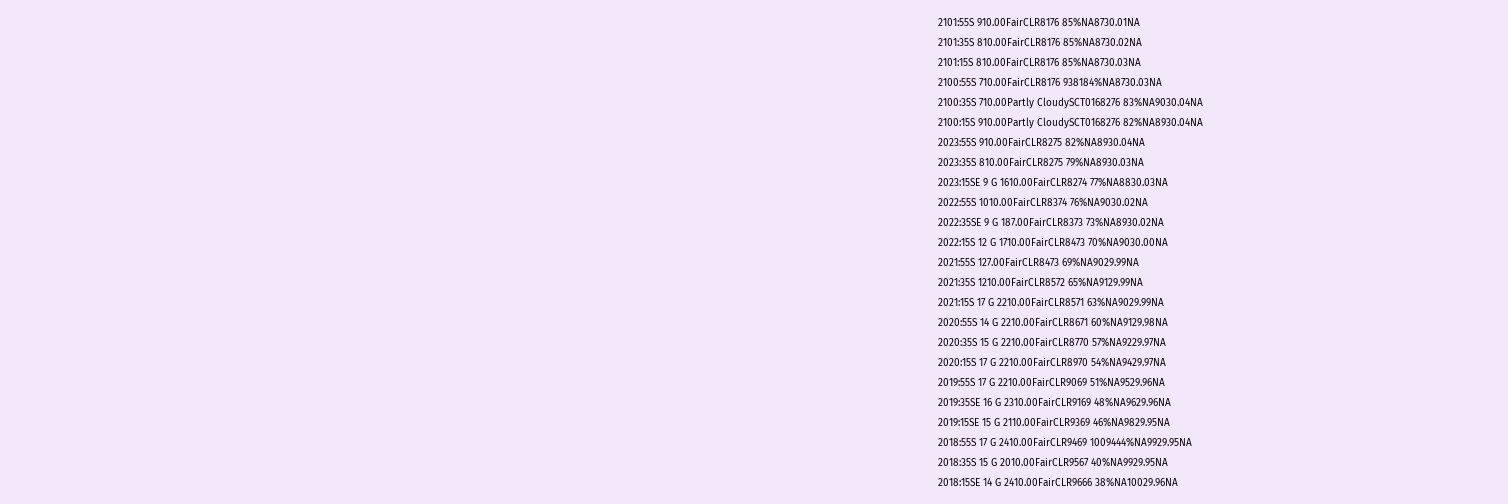2101:55S 910.00FairCLR8176 85%NA8730.01NA
2101:35S 810.00FairCLR8176 85%NA8730.02NA
2101:15S 810.00FairCLR8176 85%NA8730.03NA
2100:55S 710.00FairCLR8176 938184%NA8730.03NA
2100:35S 710.00Partly CloudySCT0168276 83%NA9030.04NA
2100:15S 910.00Partly CloudySCT0168276 82%NA8930.04NA
2023:55S 910.00FairCLR8275 82%NA8930.04NA
2023:35S 810.00FairCLR8275 79%NA8930.03NA
2023:15SE 9 G 1610.00FairCLR8274 77%NA8830.03NA
2022:55S 1010.00FairCLR8374 76%NA9030.02NA
2022:35SE 9 G 187.00FairCLR8373 73%NA8930.02NA
2022:15S 12 G 1710.00FairCLR8473 70%NA9030.00NA
2021:55S 127.00FairCLR8473 69%NA9029.99NA
2021:35S 1210.00FairCLR8572 65%NA9129.99NA
2021:15S 17 G 2210.00FairCLR8571 63%NA9029.99NA
2020:55S 14 G 2210.00FairCLR8671 60%NA9129.98NA
2020:35S 15 G 2210.00FairCLR8770 57%NA9229.97NA
2020:15S 17 G 2210.00FairCLR8970 54%NA9429.97NA
2019:55S 17 G 2210.00FairCLR9069 51%NA9529.96NA
2019:35SE 16 G 2310.00FairCLR9169 48%NA9629.96NA
2019:15SE 15 G 2110.00FairCLR9369 46%NA9829.95NA
2018:55S 17 G 2410.00FairCLR9469 1009444%NA9929.95NA
2018:35S 15 G 2010.00FairCLR9567 40%NA9929.95NA
2018:15SE 14 G 2410.00FairCLR9666 38%NA10029.96NA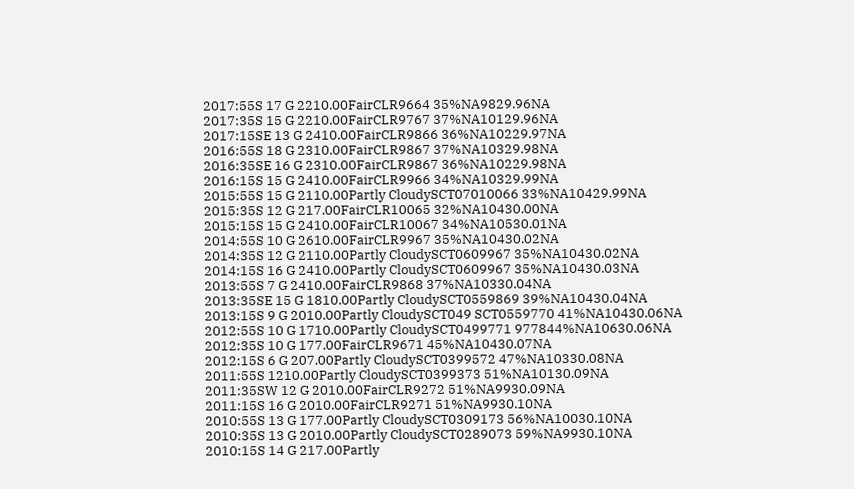2017:55S 17 G 2210.00FairCLR9664 35%NA9829.96NA
2017:35S 15 G 2210.00FairCLR9767 37%NA10129.96NA
2017:15SE 13 G 2410.00FairCLR9866 36%NA10229.97NA
2016:55S 18 G 2310.00FairCLR9867 37%NA10329.98NA
2016:35SE 16 G 2310.00FairCLR9867 36%NA10229.98NA
2016:15S 15 G 2410.00FairCLR9966 34%NA10329.99NA
2015:55S 15 G 2110.00Partly CloudySCT07010066 33%NA10429.99NA
2015:35S 12 G 217.00FairCLR10065 32%NA10430.00NA
2015:15S 15 G 2410.00FairCLR10067 34%NA10530.01NA
2014:55S 10 G 2610.00FairCLR9967 35%NA10430.02NA
2014:35S 12 G 2110.00Partly CloudySCT0609967 35%NA10430.02NA
2014:15S 16 G 2410.00Partly CloudySCT0609967 35%NA10430.03NA
2013:55S 7 G 2410.00FairCLR9868 37%NA10330.04NA
2013:35SE 15 G 1810.00Partly CloudySCT0559869 39%NA10430.04NA
2013:15S 9 G 2010.00Partly CloudySCT049 SCT0559770 41%NA10430.06NA
2012:55S 10 G 1710.00Partly CloudySCT0499771 977844%NA10630.06NA
2012:35S 10 G 177.00FairCLR9671 45%NA10430.07NA
2012:15S 6 G 207.00Partly CloudySCT0399572 47%NA10330.08NA
2011:55S 1210.00Partly CloudySCT0399373 51%NA10130.09NA
2011:35SW 12 G 2010.00FairCLR9272 51%NA9930.09NA
2011:15S 16 G 2010.00FairCLR9271 51%NA9930.10NA
2010:55S 13 G 177.00Partly CloudySCT0309173 56%NA10030.10NA
2010:35S 13 G 2010.00Partly CloudySCT0289073 59%NA9930.10NA
2010:15S 14 G 217.00Partly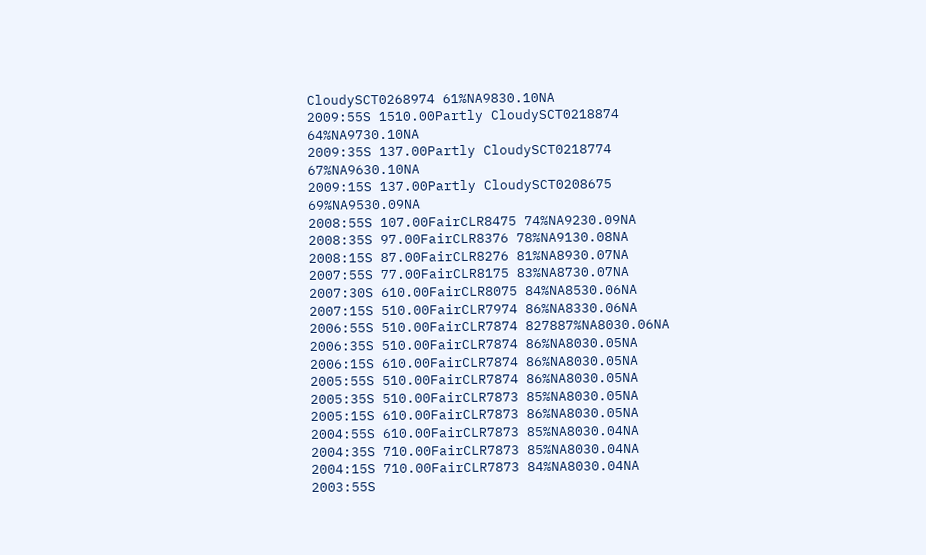CloudySCT0268974 61%NA9830.10NA
2009:55S 1510.00Partly CloudySCT0218874 64%NA9730.10NA
2009:35S 137.00Partly CloudySCT0218774 67%NA9630.10NA
2009:15S 137.00Partly CloudySCT0208675 69%NA9530.09NA
2008:55S 107.00FairCLR8475 74%NA9230.09NA
2008:35S 97.00FairCLR8376 78%NA9130.08NA
2008:15S 87.00FairCLR8276 81%NA8930.07NA
2007:55S 77.00FairCLR8175 83%NA8730.07NA
2007:30S 610.00FairCLR8075 84%NA8530.06NA
2007:15S 510.00FairCLR7974 86%NA8330.06NA
2006:55S 510.00FairCLR7874 827887%NA8030.06NA
2006:35S 510.00FairCLR7874 86%NA8030.05NA
2006:15S 610.00FairCLR7874 86%NA8030.05NA
2005:55S 510.00FairCLR7874 86%NA8030.05NA
2005:35S 510.00FairCLR7873 85%NA8030.05NA
2005:15S 610.00FairCLR7873 86%NA8030.05NA
2004:55S 610.00FairCLR7873 85%NA8030.04NA
2004:35S 710.00FairCLR7873 85%NA8030.04NA
2004:15S 710.00FairCLR7873 84%NA8030.04NA
2003:55S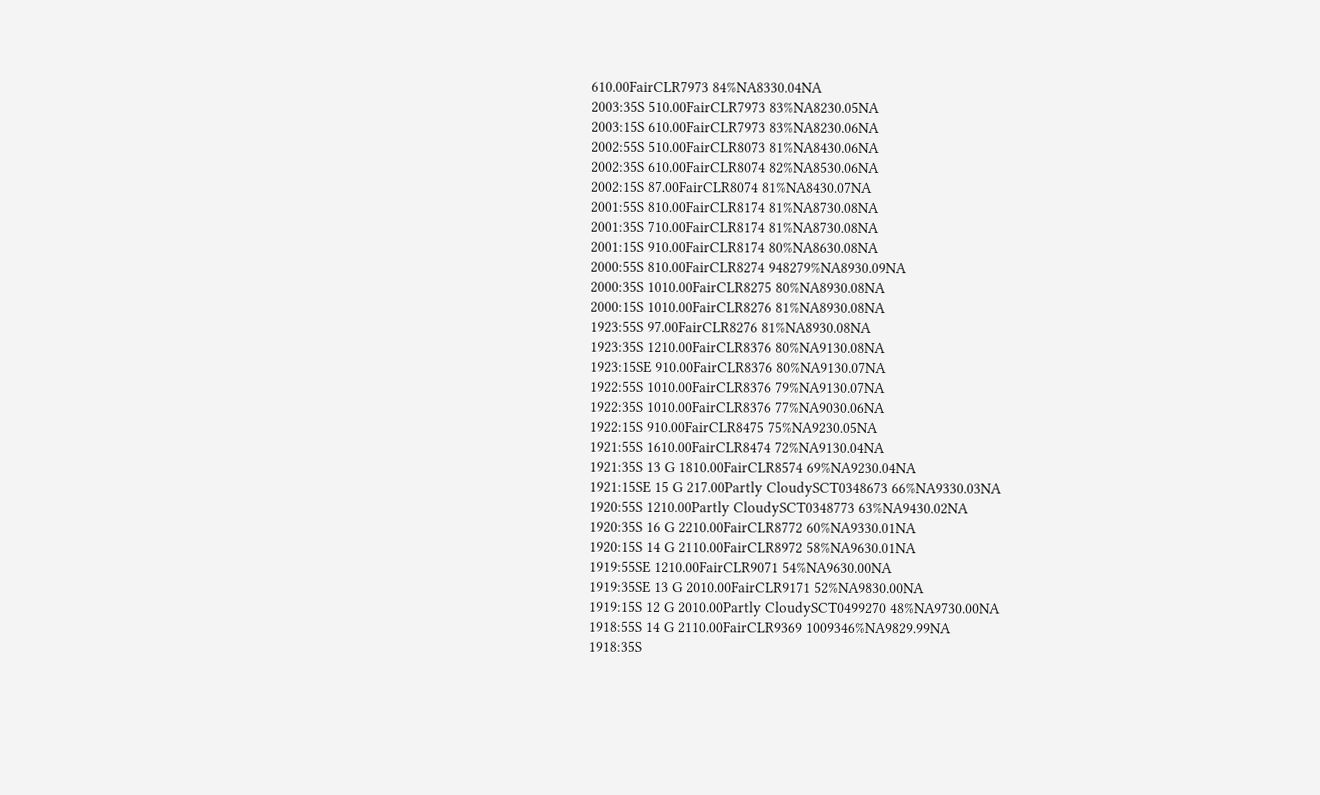610.00FairCLR7973 84%NA8330.04NA
2003:35S 510.00FairCLR7973 83%NA8230.05NA
2003:15S 610.00FairCLR7973 83%NA8230.06NA
2002:55S 510.00FairCLR8073 81%NA8430.06NA
2002:35S 610.00FairCLR8074 82%NA8530.06NA
2002:15S 87.00FairCLR8074 81%NA8430.07NA
2001:55S 810.00FairCLR8174 81%NA8730.08NA
2001:35S 710.00FairCLR8174 81%NA8730.08NA
2001:15S 910.00FairCLR8174 80%NA8630.08NA
2000:55S 810.00FairCLR8274 948279%NA8930.09NA
2000:35S 1010.00FairCLR8275 80%NA8930.08NA
2000:15S 1010.00FairCLR8276 81%NA8930.08NA
1923:55S 97.00FairCLR8276 81%NA8930.08NA
1923:35S 1210.00FairCLR8376 80%NA9130.08NA
1923:15SE 910.00FairCLR8376 80%NA9130.07NA
1922:55S 1010.00FairCLR8376 79%NA9130.07NA
1922:35S 1010.00FairCLR8376 77%NA9030.06NA
1922:15S 910.00FairCLR8475 75%NA9230.05NA
1921:55S 1610.00FairCLR8474 72%NA9130.04NA
1921:35S 13 G 1810.00FairCLR8574 69%NA9230.04NA
1921:15SE 15 G 217.00Partly CloudySCT0348673 66%NA9330.03NA
1920:55S 1210.00Partly CloudySCT0348773 63%NA9430.02NA
1920:35S 16 G 2210.00FairCLR8772 60%NA9330.01NA
1920:15S 14 G 2110.00FairCLR8972 58%NA9630.01NA
1919:55SE 1210.00FairCLR9071 54%NA9630.00NA
1919:35SE 13 G 2010.00FairCLR9171 52%NA9830.00NA
1919:15S 12 G 2010.00Partly CloudySCT0499270 48%NA9730.00NA
1918:55S 14 G 2110.00FairCLR9369 1009346%NA9829.99NA
1918:35S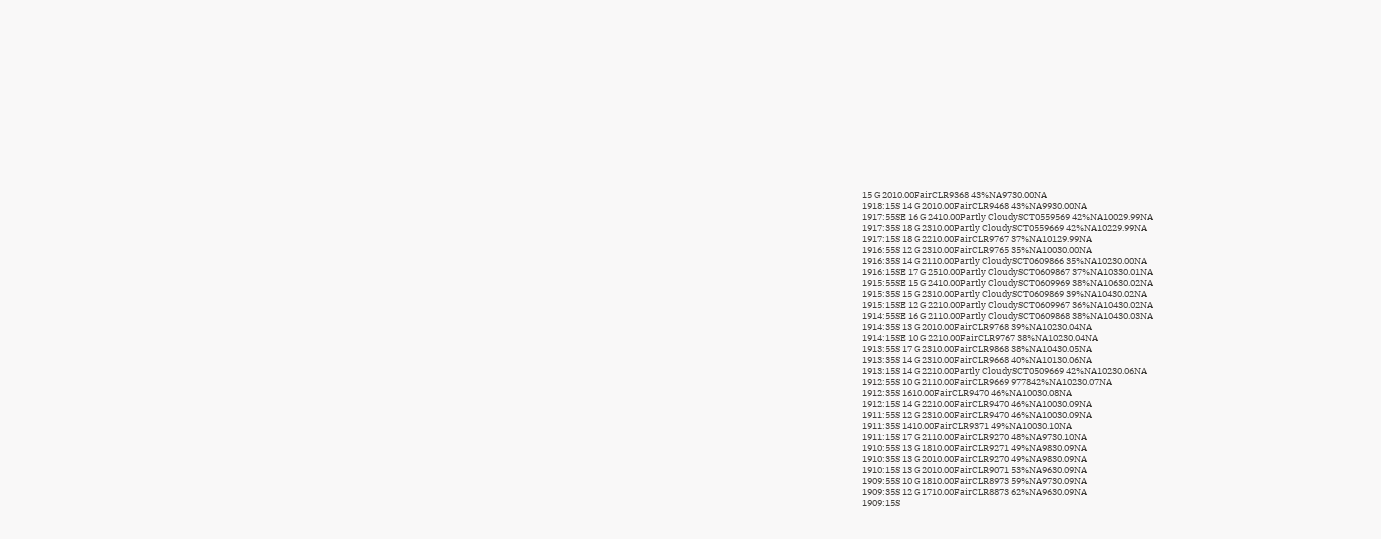15 G 2010.00FairCLR9368 43%NA9730.00NA
1918:15S 14 G 2010.00FairCLR9468 43%NA9930.00NA
1917:55SE 16 G 2410.00Partly CloudySCT0559569 42%NA10029.99NA
1917:35S 18 G 2310.00Partly CloudySCT0559669 42%NA10229.99NA
1917:15S 18 G 2210.00FairCLR9767 37%NA10129.99NA
1916:55S 12 G 2310.00FairCLR9765 35%NA10030.00NA
1916:35S 14 G 2110.00Partly CloudySCT0609866 35%NA10230.00NA
1916:15SE 17 G 2510.00Partly CloudySCT0609867 37%NA10330.01NA
1915:55SE 15 G 2410.00Partly CloudySCT0609969 38%NA10630.02NA
1915:35S 15 G 2310.00Partly CloudySCT0609869 39%NA10430.02NA
1915:15SE 12 G 2210.00Partly CloudySCT0609967 36%NA10430.02NA
1914:55SE 16 G 2110.00Partly CloudySCT0609868 38%NA10430.03NA
1914:35S 13 G 2010.00FairCLR9768 39%NA10230.04NA
1914:15SE 10 G 2210.00FairCLR9767 38%NA10230.04NA
1913:55S 17 G 2310.00FairCLR9868 38%NA10430.05NA
1913:35S 14 G 2310.00FairCLR9668 40%NA10130.06NA
1913:15S 14 G 2210.00Partly CloudySCT0509669 42%NA10230.06NA
1912:55S 10 G 2110.00FairCLR9669 977842%NA10230.07NA
1912:35S 1610.00FairCLR9470 46%NA10030.08NA
1912:15S 14 G 2210.00FairCLR9470 46%NA10030.09NA
1911:55S 12 G 2310.00FairCLR9470 46%NA10030.09NA
1911:35S 1410.00FairCLR9371 49%NA10030.10NA
1911:15S 17 G 2110.00FairCLR9270 48%NA9730.10NA
1910:55S 13 G 1810.00FairCLR9271 49%NA9830.09NA
1910:35S 13 G 2010.00FairCLR9270 49%NA9830.09NA
1910:15S 13 G 2010.00FairCLR9071 53%NA9630.09NA
1909:55S 10 G 1810.00FairCLR8973 59%NA9730.09NA
1909:35S 12 G 1710.00FairCLR8873 62%NA9630.09NA
1909:15S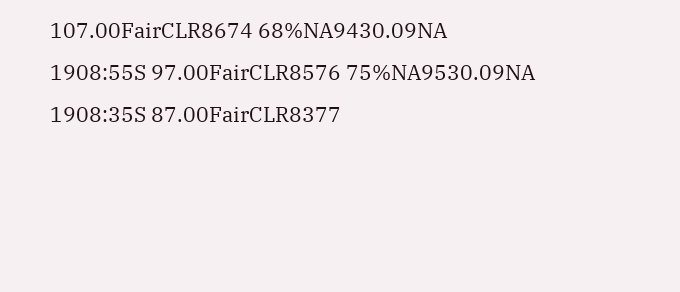107.00FairCLR8674 68%NA9430.09NA
1908:55S 97.00FairCLR8576 75%NA9530.09NA
1908:35S 87.00FairCLR8377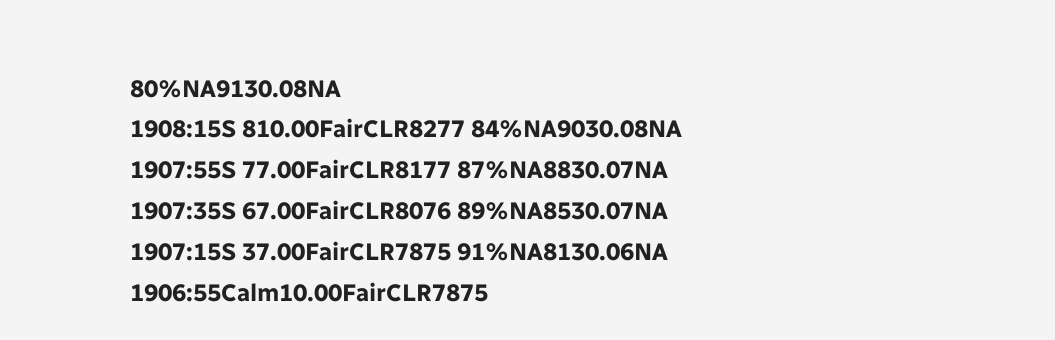80%NA9130.08NA
1908:15S 810.00FairCLR8277 84%NA9030.08NA
1907:55S 77.00FairCLR8177 87%NA8830.07NA
1907:35S 67.00FairCLR8076 89%NA8530.07NA
1907:15S 37.00FairCLR7875 91%NA8130.06NA
1906:55Calm10.00FairCLR7875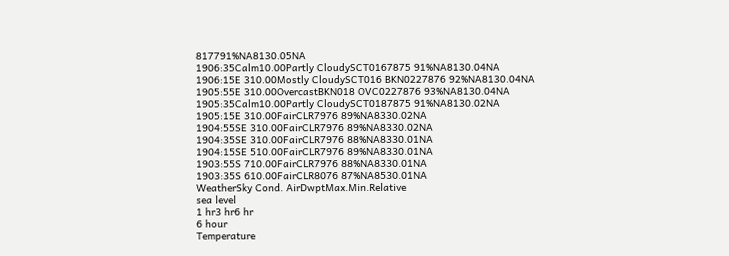817791%NA8130.05NA
1906:35Calm10.00Partly CloudySCT0167875 91%NA8130.04NA
1906:15E 310.00Mostly CloudySCT016 BKN0227876 92%NA8130.04NA
1905:55E 310.00OvercastBKN018 OVC0227876 93%NA8130.04NA
1905:35Calm10.00Partly CloudySCT0187875 91%NA8130.02NA
1905:15E 310.00FairCLR7976 89%NA8330.02NA
1904:55SE 310.00FairCLR7976 89%NA8330.02NA
1904:35SE 310.00FairCLR7976 88%NA8330.01NA
1904:15SE 510.00FairCLR7976 89%NA8330.01NA
1903:55S 710.00FairCLR7976 88%NA8330.01NA
1903:35S 610.00FairCLR8076 87%NA8530.01NA
WeatherSky Cond. AirDwptMax.Min.Relative
sea level
1 hr3 hr6 hr
6 hour
Temperature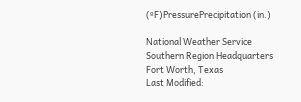(ºF)PressurePrecipitation (in.)

National Weather Service
Southern Region Headquarters
Fort Worth, Texas
Last Modified: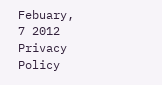Febuary, 7 2012
Privacy Policy